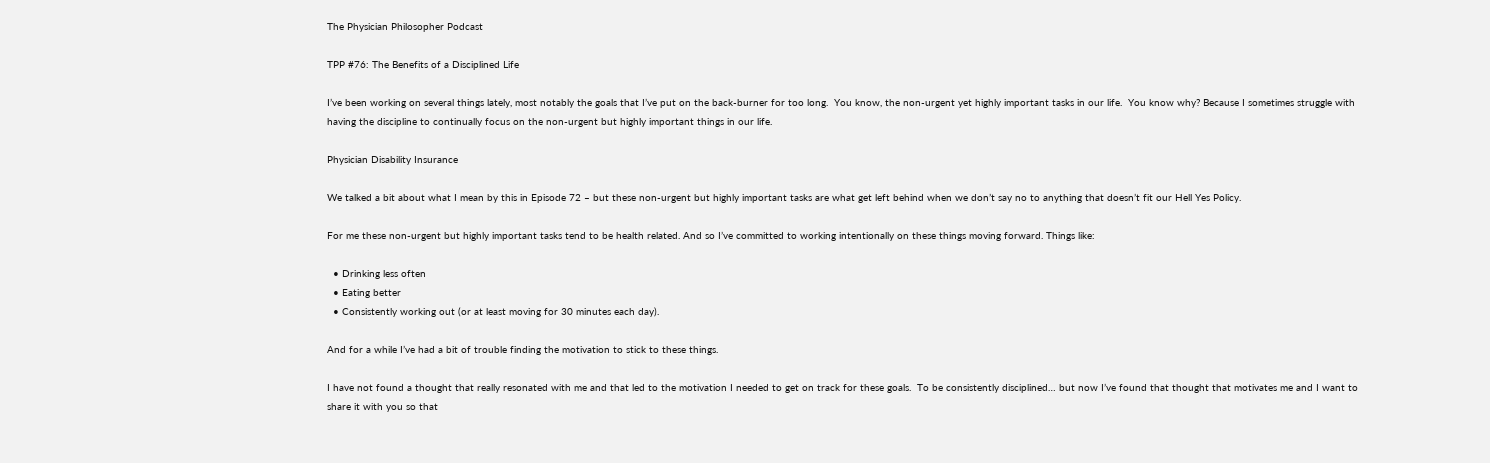The Physician Philosopher Podcast

TPP #76: The Benefits of a Disciplined Life

I’ve been working on several things lately, most notably the goals that I’ve put on the back-burner for too long.  You know, the non-urgent yet highly important tasks in our life.  You know why? Because I sometimes struggle with having the discipline to continually focus on the non-urgent but highly important things in our life.

Physician Disability Insurance

We talked a bit about what I mean by this in Episode 72 – but these non-urgent but highly important tasks are what get left behind when we don’t say no to anything that doesn’t fit our Hell Yes Policy.

For me these non-urgent but highly important tasks tend to be health related. And so I’ve committed to working intentionally on these things moving forward. Things like:

  • Drinking less often
  • Eating better
  • Consistently working out (or at least moving for 30 minutes each day).

And for a while I’ve had a bit of trouble finding the motivation to stick to these things.

I have not found a thought that really resonated with me and that led to the motivation I needed to get on track for these goals.  To be consistently disciplined… but now I’ve found that thought that motivates me and I want to share it with you so that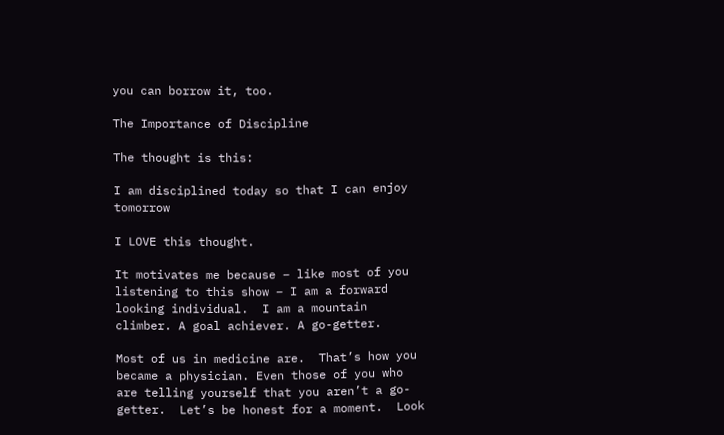you can borrow it, too.

The Importance of Discipline

The thought is this:

I am disciplined today so that I can enjoy tomorrow

I LOVE this thought.

It motivates me because – like most of you listening to this show – I am a forward looking individual.  I am a mountain climber. A goal achiever. A go-getter.

Most of us in medicine are.  That’s how you became a physician. Even those of you who are telling yourself that you aren’t a go-getter.  Let’s be honest for a moment.  Look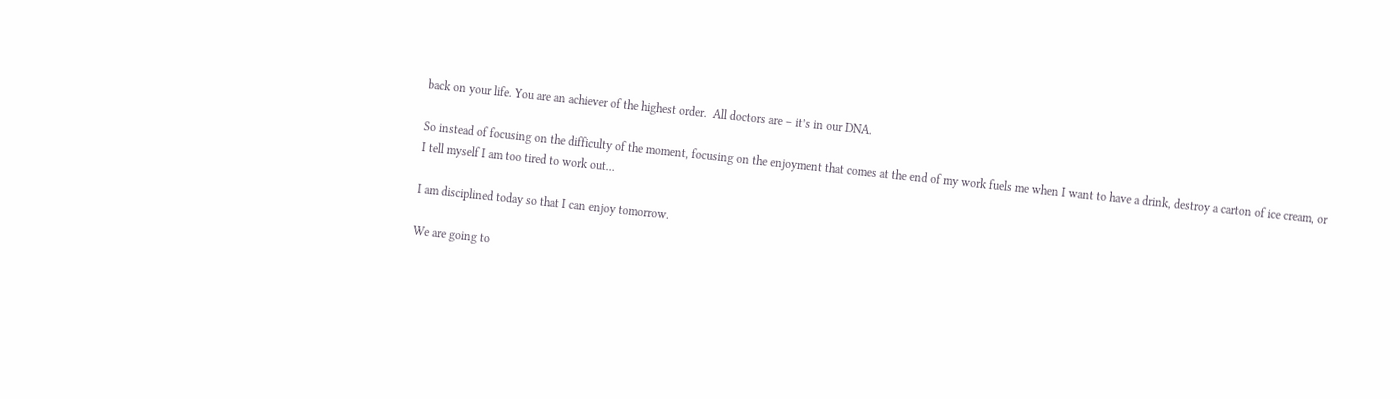back on your life. You are an achiever of the highest order.  All doctors are – it’s in our DNA.

So instead of focusing on the difficulty of the moment, focusing on the enjoyment that comes at the end of my work fuels me when I want to have a drink, destroy a carton of ice cream, or I tell myself I am too tired to work out…

I am disciplined today so that I can enjoy tomorrow.

We are going to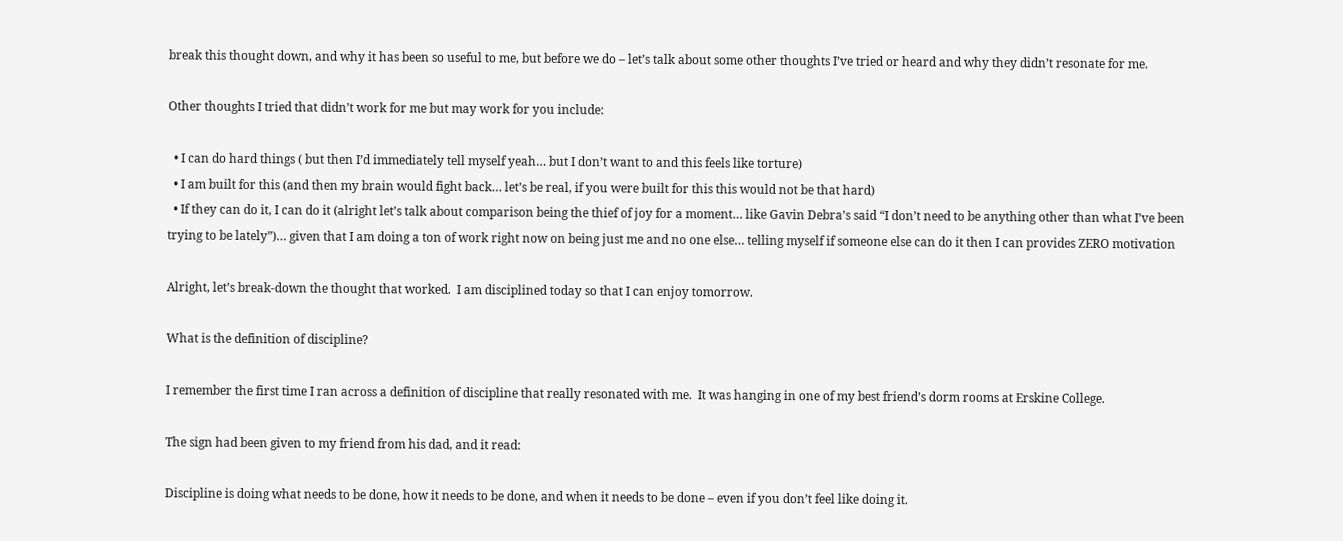break this thought down, and why it has been so useful to me, but before we do – let’s talk about some other thoughts I’ve tried or heard and why they didn’t resonate for me.

Other thoughts I tried that didn’t work for me but may work for you include:

  • I can do hard things ( but then I’d immediately tell myself yeah… but I don’t want to and this feels like torture)
  • I am built for this (and then my brain would fight back… let’s be real, if you were built for this this would not be that hard)
  • If they can do it, I can do it (alright let’s talk about comparison being the thief of joy for a moment… like Gavin Debra’s said “I don’t need to be anything other than what I’ve been trying to be lately”)… given that I am doing a ton of work right now on being just me and no one else… telling myself if someone else can do it then I can provides ZERO motivation

Alright, let’s break-down the thought that worked.  I am disciplined today so that I can enjoy tomorrow.

What is the definition of discipline?

I remember the first time I ran across a definition of discipline that really resonated with me.  It was hanging in one of my best friend’s dorm rooms at Erskine College.

The sign had been given to my friend from his dad, and it read:

Discipline is doing what needs to be done, how it needs to be done, and when it needs to be done – even if you don’t feel like doing it.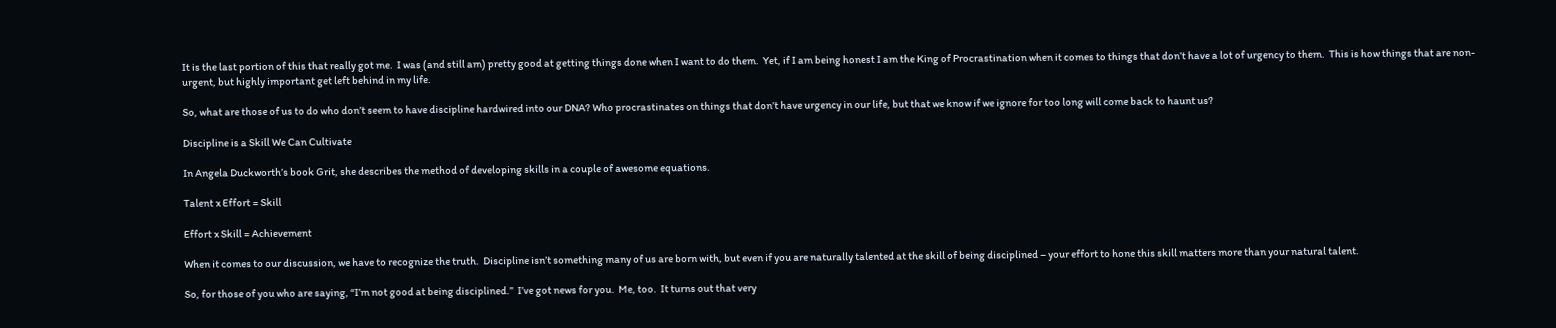It is the last portion of this that really got me.  I was (and still am) pretty good at getting things done when I want to do them.  Yet, if I am being honest I am the King of Procrastination when it comes to things that don’t have a lot of urgency to them.  This is how things that are non-urgent, but highly important get left behind in my life.

So, what are those of us to do who don’t seem to have discipline hardwired into our DNA? Who procrastinates on things that don’t have urgency in our life, but that we know if we ignore for too long will come back to haunt us?

Discipline is a Skill We Can Cultivate

In Angela Duckworth’s book Grit, she describes the method of developing skills in a couple of awesome equations.

Talent x Effort = Skill

Effort x Skill = Achievement

When it comes to our discussion, we have to recognize the truth.  Discipline isn’t something many of us are born with, but even if you are naturally talented at the skill of being disciplined – your effort to hone this skill matters more than your natural talent.

So, for those of you who are saying, “I’m not good at being disciplined.”  I’ve got news for you.  Me, too.  It turns out that very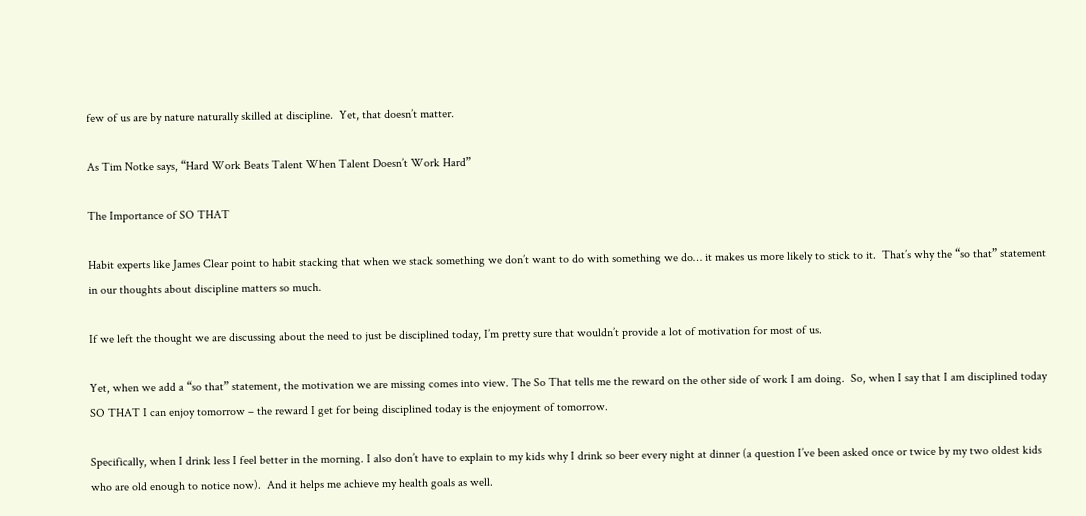few of us are by nature naturally skilled at discipline.  Yet, that doesn’t matter.

As Tim Notke says, “Hard Work Beats Talent When Talent Doesn’t Work Hard”

The Importance of SO THAT

Habit experts like James Clear point to habit stacking that when we stack something we don’t want to do with something we do… it makes us more likely to stick to it.  That’s why the “so that” statement in our thoughts about discipline matters so much.

If we left the thought we are discussing about the need to just be disciplined today, I’m pretty sure that wouldn’t provide a lot of motivation for most of us.

Yet, when we add a “so that” statement, the motivation we are missing comes into view. The So That tells me the reward on the other side of work I am doing.  So, when I say that I am disciplined today SO THAT I can enjoy tomorrow – the reward I get for being disciplined today is the enjoyment of tomorrow.

Specifically, when I drink less I feel better in the morning. I also don’t have to explain to my kids why I drink so beer every night at dinner (a question I’ve been asked once or twice by my two oldest kids who are old enough to notice now).  And it helps me achieve my health goals as well.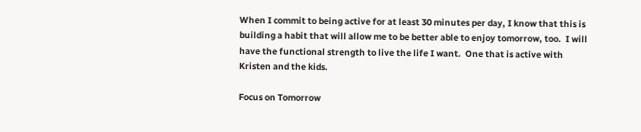When I commit to being active for at least 30 minutes per day, I know that this is building a habit that will allow me to be better able to enjoy tomorrow, too.  I will have the functional strength to live the life I want.  One that is active with Kristen and the kids.

Focus on Tomorrow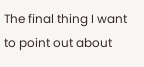The final thing I want to point out about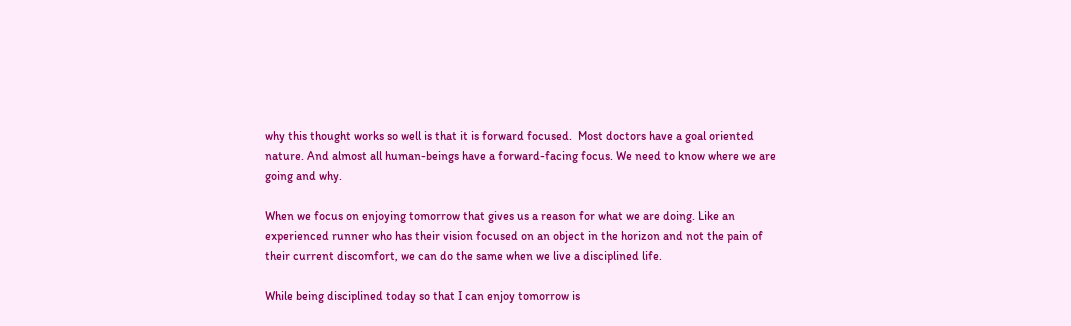why this thought works so well is that it is forward focused.  Most doctors have a goal oriented nature. And almost all human-beings have a forward-facing focus. We need to know where we are going and why.

When we focus on enjoying tomorrow that gives us a reason for what we are doing. Like an experienced runner who has their vision focused on an object in the horizon and not the pain of their current discomfort, we can do the same when we live a disciplined life.

While being disciplined today so that I can enjoy tomorrow is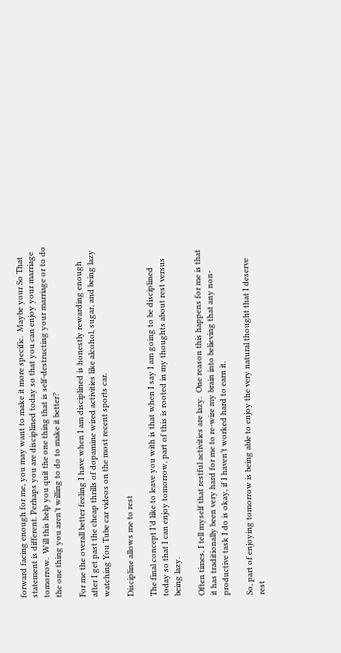forward facing enough for me, you may want to make it more specific.  Maybe your So That statement is different. Perhaps you are disciplined today so that you can enjoy your marriage tomorrow.  Will this help you quit the one thing that is self-destructing your marriage or to do the one thing you aren’t willing to do to make it better?

For me the overall better feeling I have when I am disciplined is honestly rewarding enough after I get past the cheap thrills of dopamine wired activities like alcohol, sugar, and being lazy watching You Tube car videos on the most recent sports car.

Discipline allows me to rest

The final concept I’d like to leave you with is that when I say I am going to be disciplined today so that I can enjoy tomorrow, part of this is rooted in my thoughts about rest versus being lazy.

Often times, I tell myself that restful activities are lazy.  One reason this happens for me is that it has traditionally been very hard for me to re-wire my brain into believing that any non-productive task I do is okay, if I haven’t worked hard to earn it.

So, part of enjoying tomorrow is being able to enjoy the very natural thought that I deserve rest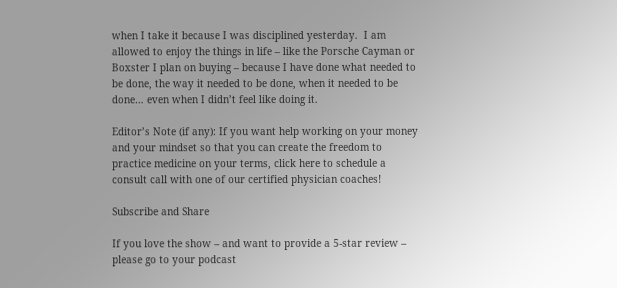when I take it because I was disciplined yesterday.  I am allowed to enjoy the things in life – like the Porsche Cayman or Boxster I plan on buying – because I have done what needed to be done, the way it needed to be done, when it needed to be done… even when I didn’t feel like doing it.

Editor’s Note (if any): If you want help working on your money and your mindset so that you can create the freedom to practice medicine on your terms, click here to schedule a consult call with one of our certified physician coaches!

Subscribe and Share

If you love the show – and want to provide a 5-star review – please go to your podcast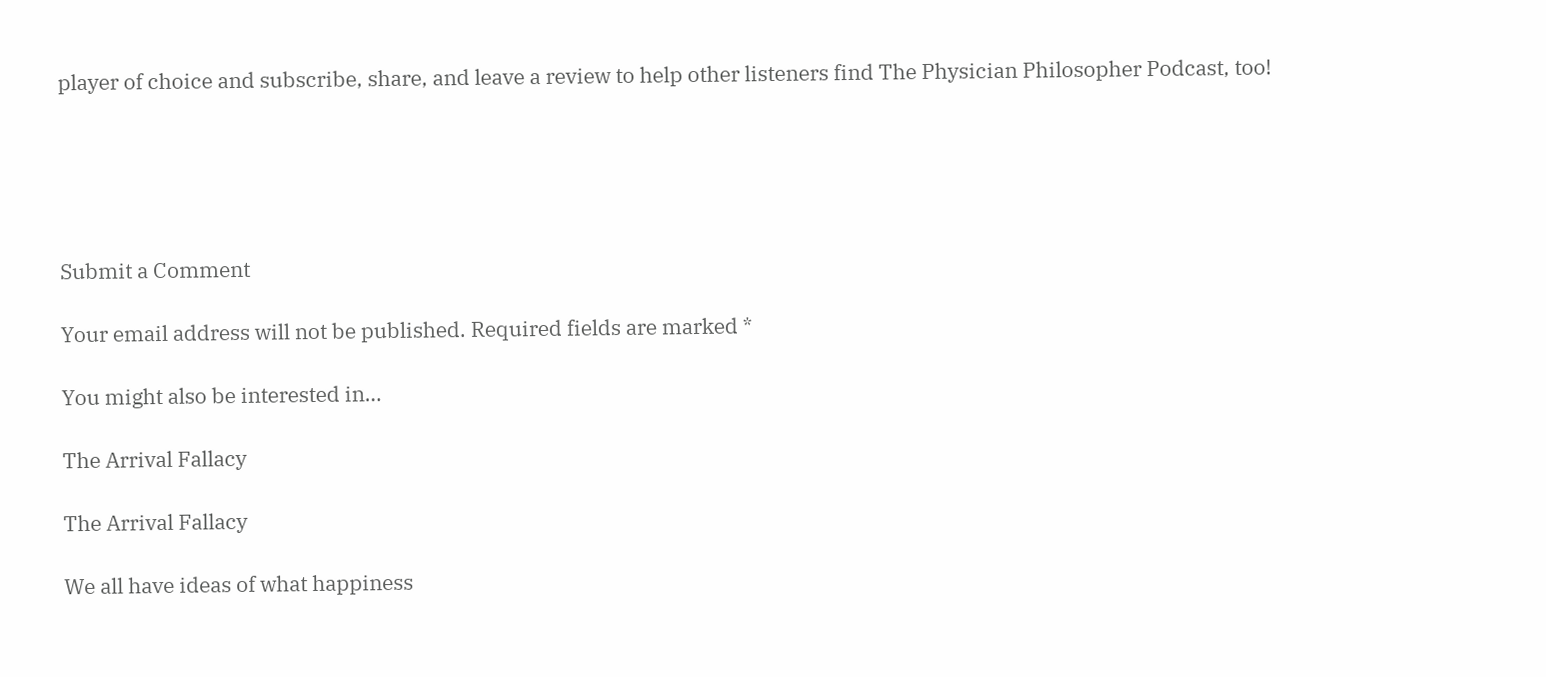player of choice and subscribe, share, and leave a review to help other listeners find The Physician Philosopher Podcast, too!





Submit a Comment

Your email address will not be published. Required fields are marked *

You might also be interested in…

The Arrival Fallacy

The Arrival Fallacy

We all have ideas of what happiness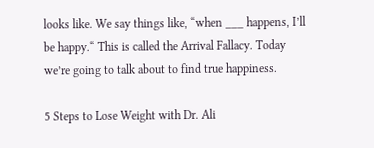looks like. We say things like, “when ___ happens, I’ll be happy.“ This is called the Arrival Fallacy. Today we’re going to talk about to find true happiness.

5 Steps to Lose Weight with Dr. Ali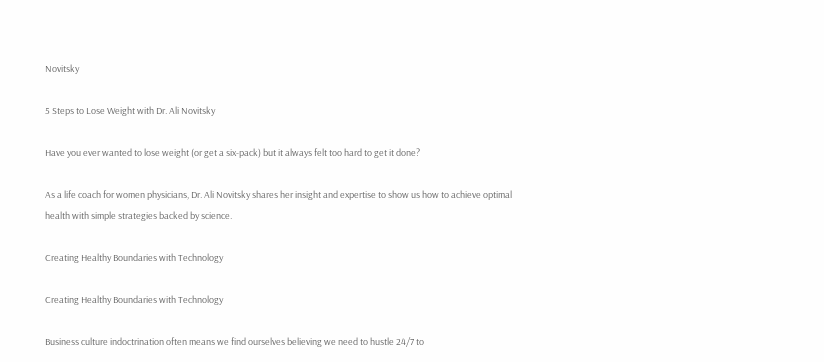Novitsky

5 Steps to Lose Weight with Dr. Ali Novitsky

Have you ever wanted to lose weight (or get a six-pack) but it always felt too hard to get it done?

As a life coach for women physicians, Dr. Ali Novitsky shares her insight and expertise to show us how to achieve optimal health with simple strategies backed by science.

Creating Healthy Boundaries with Technology

Creating Healthy Boundaries with Technology

Business culture indoctrination often means we find ourselves believing we need to hustle 24/7 to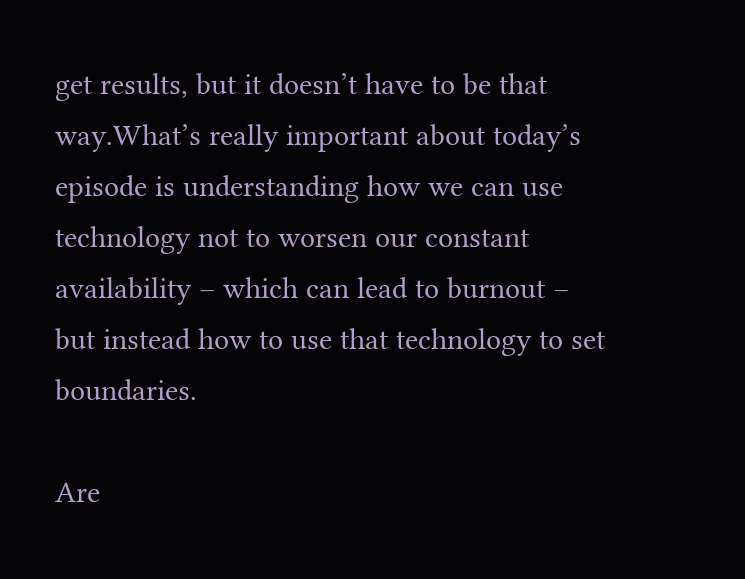get results, but it doesn’t have to be that way.What’s really important about today’s episode is understanding how we can use technology not to worsen our constant availability – which can lead to burnout – but instead how to use that technology to set boundaries.

Are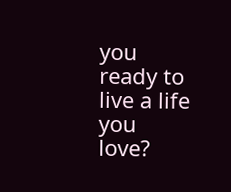you ready to live a life you love?